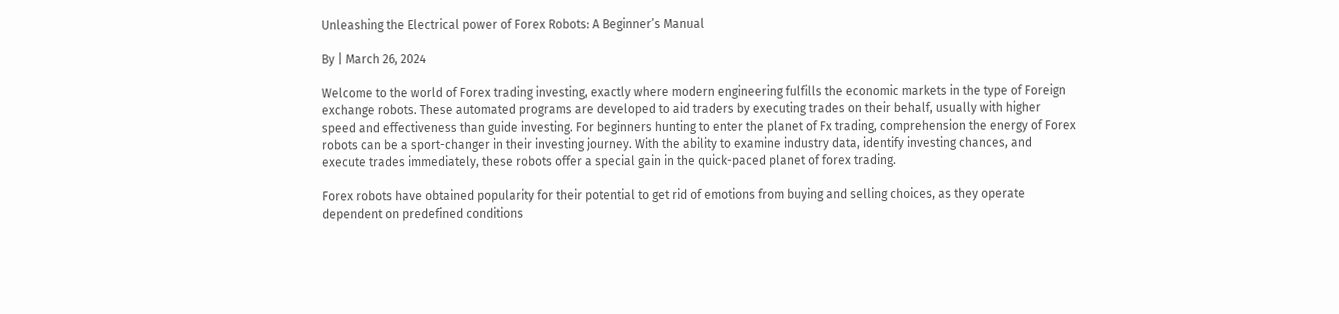Unleashing the Electrical power of Forex Robots: A Beginner’s Manual

By | March 26, 2024

Welcome to the world of Forex trading investing, exactly where modern engineering fulfills the economic markets in the type of Foreign exchange robots. These automated programs are developed to aid traders by executing trades on their behalf, usually with higher speed and effectiveness than guide investing. For beginners hunting to enter the planet of Fx trading, comprehension the energy of Forex robots can be a sport-changer in their investing journey. With the ability to examine industry data, identify investing chances, and execute trades immediately, these robots offer a special gain in the quick-paced planet of forex trading.

Forex robots have obtained popularity for their potential to get rid of emotions from buying and selling choices, as they operate dependent on predefined conditions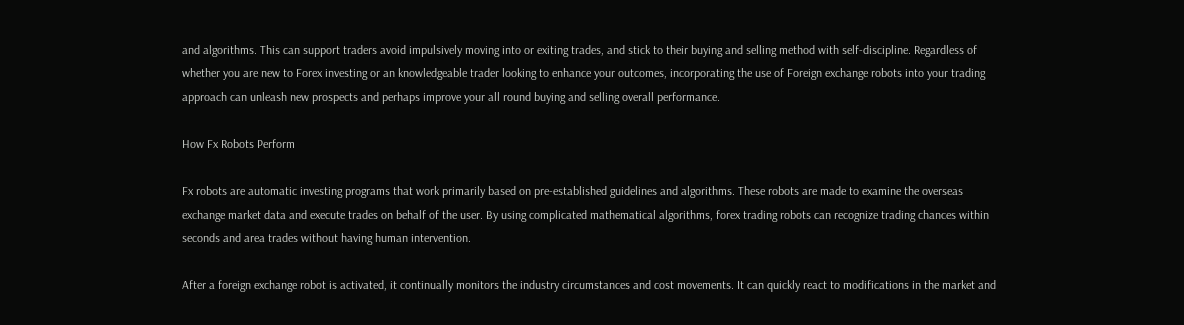and algorithms. This can support traders avoid impulsively moving into or exiting trades, and stick to their buying and selling method with self-discipline. Regardless of whether you are new to Forex investing or an knowledgeable trader looking to enhance your outcomes, incorporating the use of Foreign exchange robots into your trading approach can unleash new prospects and perhaps improve your all round buying and selling overall performance.

How Fx Robots Perform

Fx robots are automatic investing programs that work primarily based on pre-established guidelines and algorithms. These robots are made to examine the overseas exchange market data and execute trades on behalf of the user. By using complicated mathematical algorithms, forex trading robots can recognize trading chances within seconds and area trades without having human intervention.

After a foreign exchange robot is activated, it continually monitors the industry circumstances and cost movements. It can quickly react to modifications in the market and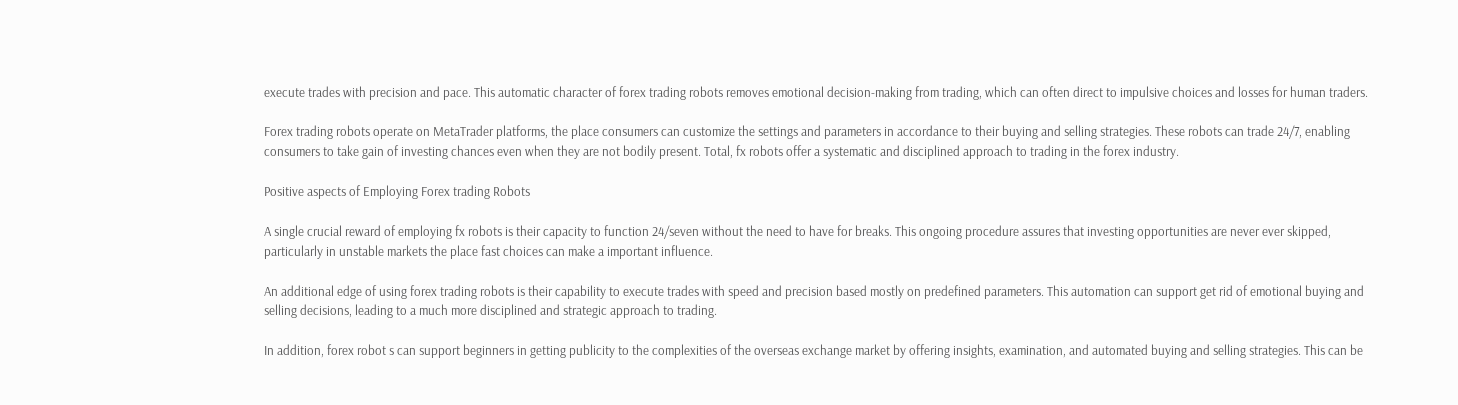execute trades with precision and pace. This automatic character of forex trading robots removes emotional decision-making from trading, which can often direct to impulsive choices and losses for human traders.

Forex trading robots operate on MetaTrader platforms, the place consumers can customize the settings and parameters in accordance to their buying and selling strategies. These robots can trade 24/7, enabling consumers to take gain of investing chances even when they are not bodily present. Total, fx robots offer a systematic and disciplined approach to trading in the forex industry.

Positive aspects of Employing Forex trading Robots

A single crucial reward of employing fx robots is their capacity to function 24/seven without the need to have for breaks. This ongoing procedure assures that investing opportunities are never ever skipped, particularly in unstable markets the place fast choices can make a important influence.

An additional edge of using forex trading robots is their capability to execute trades with speed and precision based mostly on predefined parameters. This automation can support get rid of emotional buying and selling decisions, leading to a much more disciplined and strategic approach to trading.

In addition, forex robot s can support beginners in getting publicity to the complexities of the overseas exchange market by offering insights, examination, and automated buying and selling strategies. This can be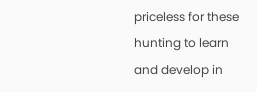priceless for these hunting to learn and develop in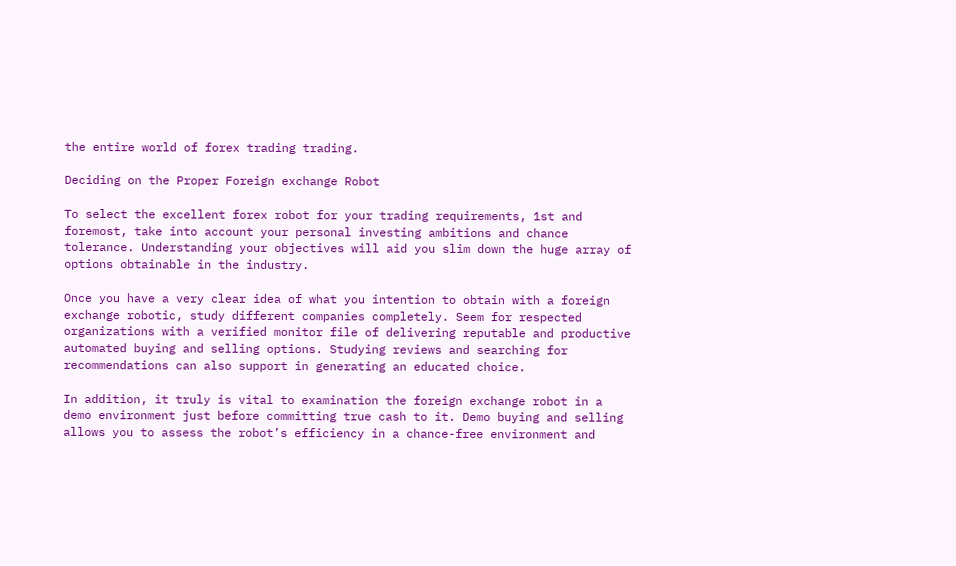the entire world of forex trading trading.

Deciding on the Proper Foreign exchange Robot

To select the excellent forex robot for your trading requirements, 1st and foremost, take into account your personal investing ambitions and chance tolerance. Understanding your objectives will aid you slim down the huge array of options obtainable in the industry.

Once you have a very clear idea of what you intention to obtain with a foreign exchange robotic, study different companies completely. Seem for respected organizations with a verified monitor file of delivering reputable and productive automated buying and selling options. Studying reviews and searching for recommendations can also support in generating an educated choice.

In addition, it truly is vital to examination the foreign exchange robot in a demo environment just before committing true cash to it. Demo buying and selling allows you to assess the robot’s efficiency in a chance-free environment and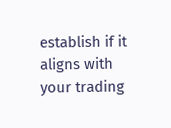establish if it aligns with your trading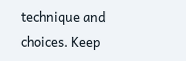technique and choices. Keep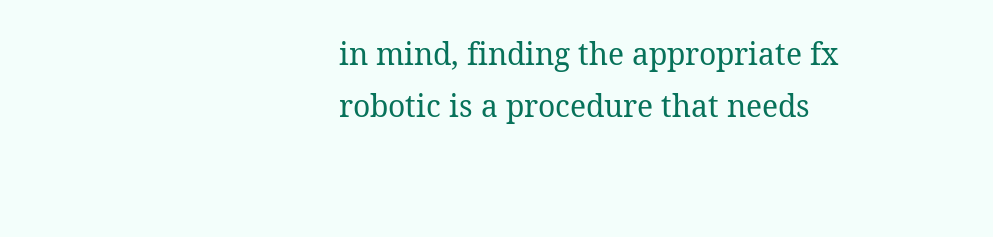in mind, finding the appropriate fx robotic is a procedure that needs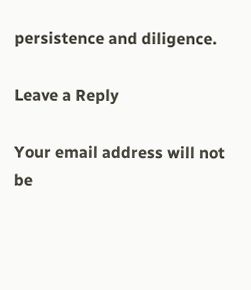persistence and diligence.

Leave a Reply

Your email address will not be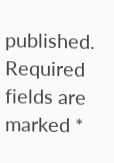published. Required fields are marked *